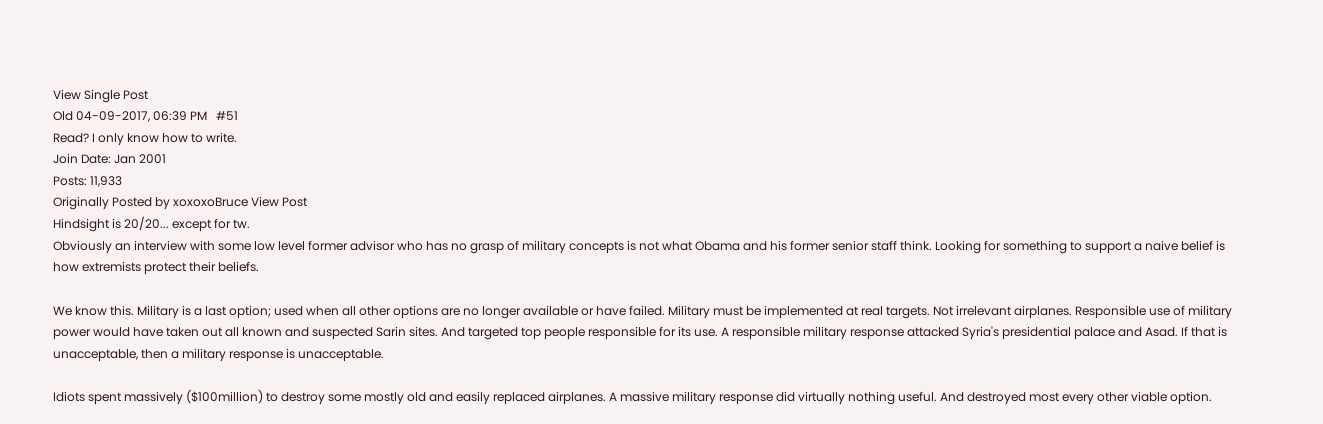View Single Post
Old 04-09-2017, 06:39 PM   #51
Read? I only know how to write.
Join Date: Jan 2001
Posts: 11,933
Originally Posted by xoxoxoBruce View Post
Hindsight is 20/20... except for tw.
Obviously an interview with some low level former advisor who has no grasp of military concepts is not what Obama and his former senior staff think. Looking for something to support a naive belief is how extremists protect their beliefs.

We know this. Military is a last option; used when all other options are no longer available or have failed. Military must be implemented at real targets. Not irrelevant airplanes. Responsible use of military power would have taken out all known and suspected Sarin sites. And targeted top people responsible for its use. A responsible military response attacked Syria's presidential palace and Asad. If that is unacceptable, then a military response is unacceptable.

Idiots spent massively ($100million) to destroy some mostly old and easily replaced airplanes. A massive military response did virtually nothing useful. And destroyed most every other viable option.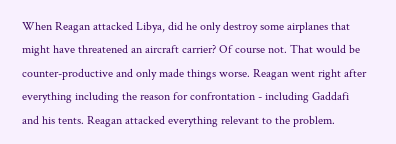When Reagan attacked Libya, did he only destroy some airplanes that might have threatened an aircraft carrier? Of course not. That would be counter-productive and only made things worse. Reagan went right after everything including the reason for confrontation - including Gaddafi and his tents. Reagan attacked everything relevant to the problem.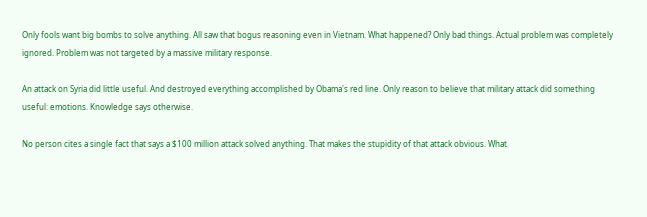Only fools want big bombs to solve anything. All saw that bogus reasoning even in Vietnam. What happened? Only bad things. Actual problem was completely ignored. Problem was not targeted by a massive military response.

An attack on Syria did little useful. And destroyed everything accomplished by Obama's red line. Only reason to believe that military attack did something useful: emotions. Knowledge says otherwise.

No person cites a single fact that says a $100 million attack solved anything. That makes the stupidity of that attack obvious. What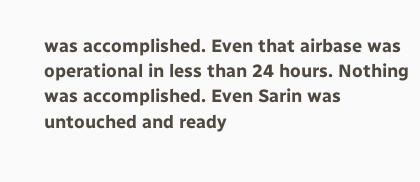was accomplished. Even that airbase was operational in less than 24 hours. Nothing was accomplished. Even Sarin was untouched and ready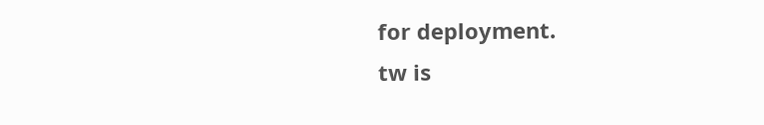for deployment.
tw is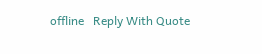offline   Reply With Quote